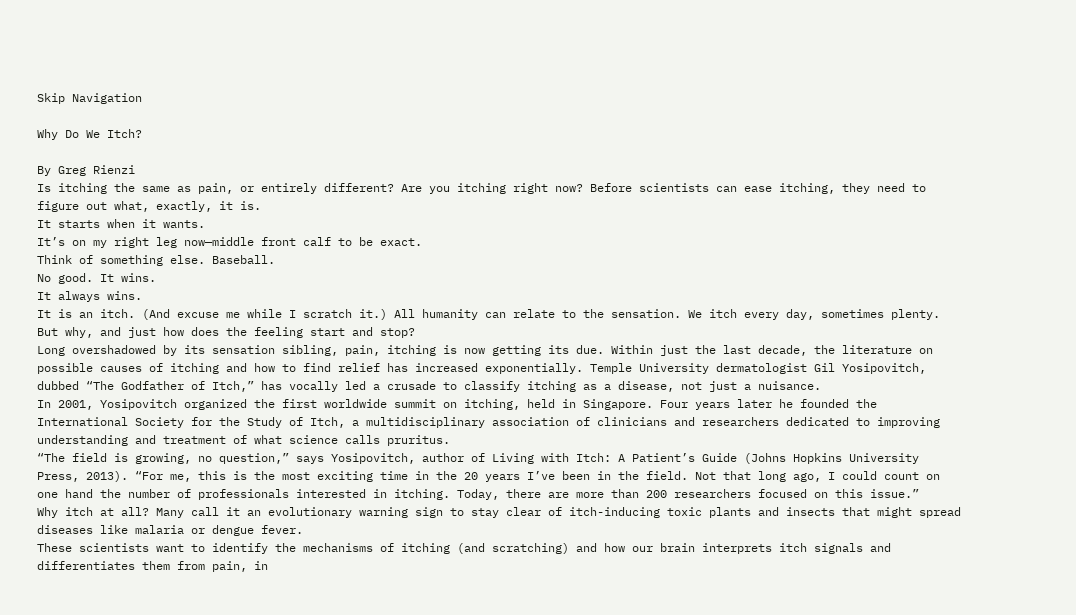Skip Navigation

Why Do We Itch?

By Greg Rienzi
Is itching the same as pain, or entirely different? Are you itching right now? Before scientists can ease itching, they need to figure out what, exactly, it is.
It starts when it wants.
It’s on my right leg now—middle front calf to be exact.
Think of something else. Baseball.
No good. It wins.
It always wins.
It is an itch. (And excuse me while I scratch it.) All humanity can relate to the sensation. We itch every day, sometimes plenty. But why, and just how does the feeling start and stop?
Long overshadowed by its sensation sibling, pain, itching is now getting its due. Within just the last decade, the literature on possible causes of itching and how to find relief has increased exponentially. Temple University dermatologist Gil Yosipovitch, dubbed “The Godfather of Itch,” has vocally led a crusade to classify itching as a disease, not just a nuisance.
In 2001, Yosipovitch organized the first worldwide summit on itching, held in Singapore. Four years later he founded the International Society for the Study of Itch, a multidisciplinary association of clinicians and researchers dedicated to improving understanding and treatment of what science calls pruritus.
“The field is growing, no question,” says Yosipovitch, author of Living with Itch: A Patient’s Guide (Johns Hopkins University Press, 2013). “For me, this is the most exciting time in the 20 years I’ve been in the field. Not that long ago, I could count on one hand the number of professionals interested in itching. Today, there are more than 200 researchers focused on this issue.”
Why itch at all? Many call it an evolutionary warning sign to stay clear of itch-inducing toxic plants and insects that might spread diseases like malaria or dengue fever.
These scientists want to identify the mechanisms of itching (and scratching) and how our brain interprets itch signals and differentiates them from pain, in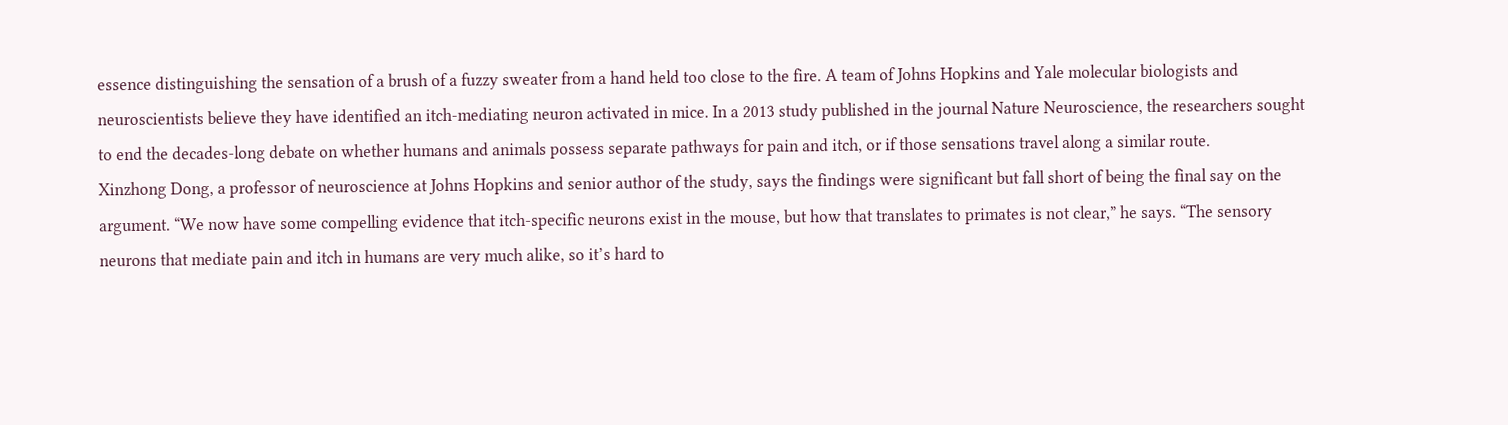essence distinguishing the sensation of a brush of a fuzzy sweater from a hand held too close to the fire. A team of Johns Hopkins and Yale molecular biologists and neuroscientists believe they have identified an itch-mediating neuron activated in mice. In a 2013 study published in the journal Nature Neuroscience, the researchers sought to end the decades-long debate on whether humans and animals possess separate pathways for pain and itch, or if those sensations travel along a similar route.
Xinzhong Dong, a professor of neuroscience at Johns Hopkins and senior author of the study, says the findings were significant but fall short of being the final say on the argument. “We now have some compelling evidence that itch-specific neurons exist in the mouse, but how that translates to primates is not clear,” he says. “The sensory neurons that mediate pain and itch in humans are very much alike, so it’s hard to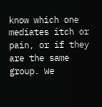know which one mediates itch or pain, or if they are the same group. We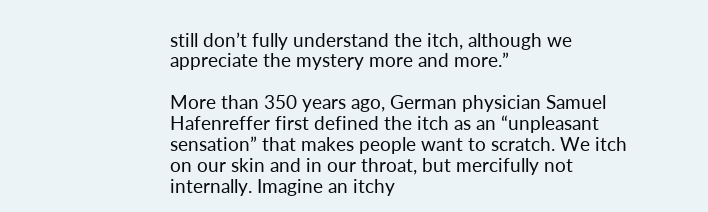still don’t fully understand the itch, although we appreciate the mystery more and more.”

More than 350 years ago, German physician Samuel Hafenreffer first defined the itch as an “unpleasant sensation” that makes people want to scratch. We itch on our skin and in our throat, but mercifully not internally. Imagine an itchy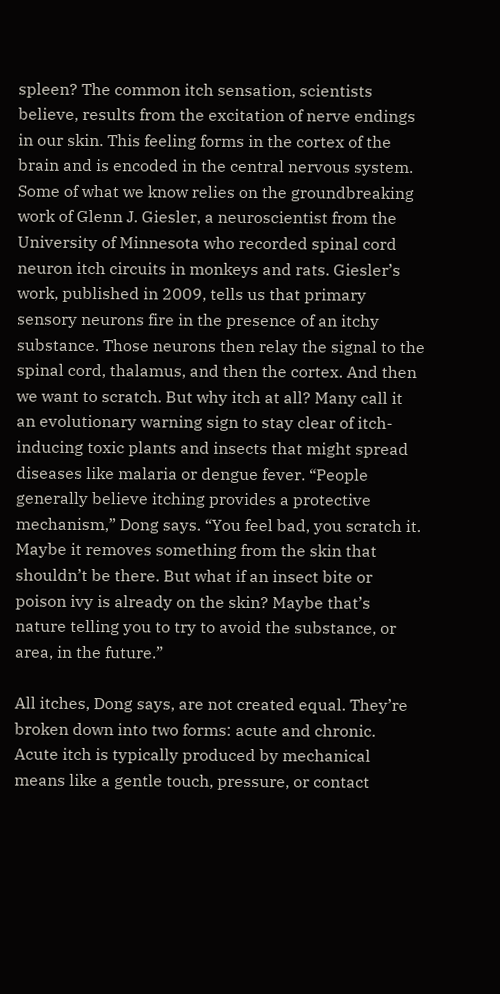spleen? The common itch sensation, scientists believe, results from the excitation of nerve endings in our skin. This feeling forms in the cortex of the brain and is encoded in the central nervous system.  Some of what we know relies on the groundbreaking work of Glenn J. Giesler, a neuroscientist from the University of Minnesota who recorded spinal cord neuron itch circuits in monkeys and rats. Giesler’s work, published in 2009, tells us that primary sensory neurons fire in the presence of an itchy substance. Those neurons then relay the signal to the spinal cord, thalamus, and then the cortex. And then we want to scratch. But why itch at all? Many call it an evolutionary warning sign to stay clear of itch-inducing toxic plants and insects that might spread diseases like malaria or dengue fever. “People generally believe itching provides a protective mechanism,” Dong says. “You feel bad, you scratch it. Maybe it removes something from the skin that shouldn’t be there. But what if an insect bite or poison ivy is already on the skin? Maybe that’s nature telling you to try to avoid the substance, or area, in the future.”

All itches, Dong says, are not created equal. They’re broken down into two forms: acute and chronic. Acute itch is typically produced by mechanical means like a gentle touch, pressure, or contact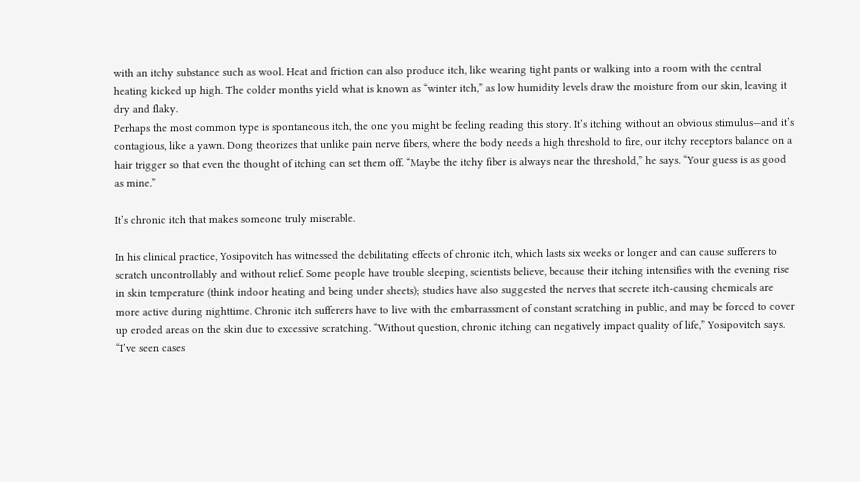with an itchy substance such as wool. Heat and friction can also produce itch, like wearing tight pants or walking into a room with the central heating kicked up high. The colder months yield what is known as “winter itch,” as low humidity levels draw the moisture from our skin, leaving it dry and flaky.
Perhaps the most common type is spontaneous itch, the one you might be feeling reading this story. It’s itching without an obvious stimulus—and it’s contagious, like a yawn. Dong theorizes that unlike pain nerve fibers, where the body needs a high threshold to fire, our itchy receptors balance on a hair trigger so that even the thought of itching can set them off. “Maybe the itchy fiber is always near the threshold,” he says. “Your guess is as good as mine.”

It’s chronic itch that makes someone truly miserable.

In his clinical practice, Yosipovitch has witnessed the debilitating effects of chronic itch, which lasts six weeks or longer and can cause sufferers to scratch uncontrollably and without relief. Some people have trouble sleeping, scientists believe, because their itching intensifies with the evening rise in skin temperature (think indoor heating and being under sheets); studies have also suggested the nerves that secrete itch-causing chemicals are more active during nighttime. Chronic itch sufferers have to live with the embarrassment of constant scratching in public, and may be forced to cover up eroded areas on the skin due to excessive scratching. “Without question, chronic itching can negatively impact quality of life,” Yosipovitch says. “I’ve seen cases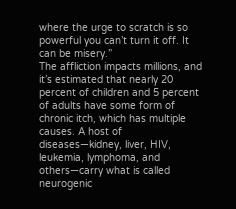where the urge to scratch is so powerful you can’t turn it off. It can be misery.”
The affliction impacts millions, and it’s estimated that nearly 20 percent of children and 5 percent of adults have some form of chronic itch, which has multiple causes. A host of diseases—kidney, liver, HIV, leukemia, lymphoma, and others—carry what is called neurogenic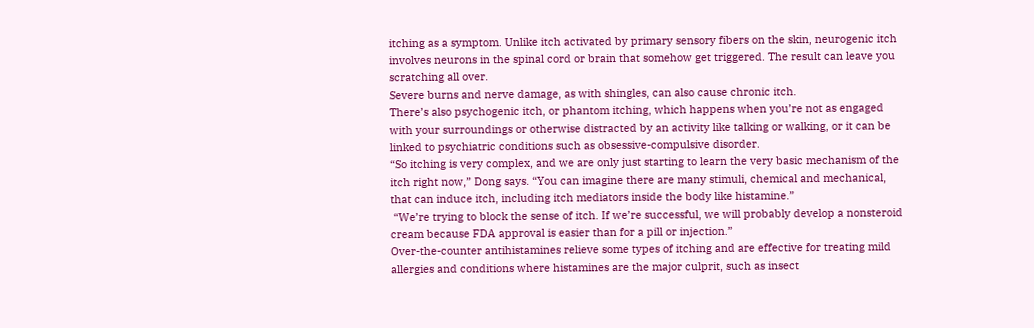itching as a symptom. Unlike itch activated by primary sensory fibers on the skin, neurogenic itch involves neurons in the spinal cord or brain that somehow get triggered. The result can leave you scratching all over.
Severe burns and nerve damage, as with shingles, can also cause chronic itch.
There’s also psychogenic itch, or phantom itching, which happens when you’re not as engaged with your surroundings or otherwise distracted by an activity like talking or walking, or it can be linked to psychiatric conditions such as obsessive-compulsive disorder.
“So itching is very complex, and we are only just starting to learn the very basic mechanism of the itch right now,” Dong says. “You can imagine there are many stimuli, chemical and mechanical, that can induce itch, including itch mediators inside the body like histamine.”
 “We’re trying to block the sense of itch. If we’re successful, we will probably develop a nonsteroid cream because FDA approval is easier than for a pill or injection.”
Over-the-counter antihistamines relieve some types of itching and are effective for treating mild allergies and conditions where histamines are the major culprit, such as insect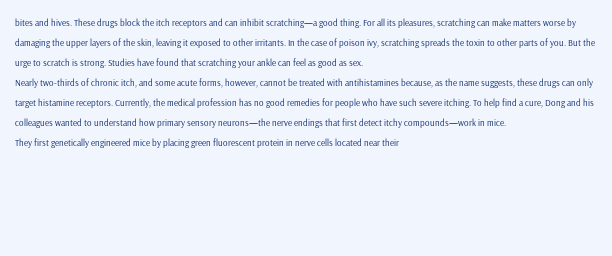bites and hives. These drugs block the itch receptors and can inhibit scratching—a good thing. For all its pleasures, scratching can make matters worse by damaging the upper layers of the skin, leaving it exposed to other irritants. In the case of poison ivy, scratching spreads the toxin to other parts of you. But the urge to scratch is strong. Studies have found that scratching your ankle can feel as good as sex.
Nearly two-thirds of chronic itch, and some acute forms, however, cannot be treated with antihistamines because, as the name suggests, these drugs can only target histamine receptors. Currently, the medical profession has no good remedies for people who have such severe itching. To help find a cure, Dong and his colleagues wanted to understand how primary sensory neurons—the nerve endings that first detect itchy compounds—work in mice.
They first genetically engineered mice by placing green fluorescent protein in nerve cells located near their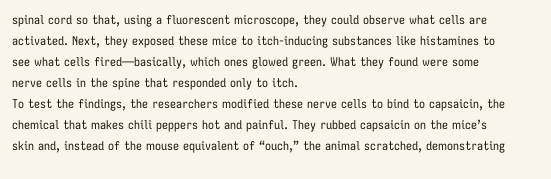spinal cord so that, using a fluorescent microscope, they could observe what cells are activated. Next, they exposed these mice to itch-inducing substances like histamines to see what cells fired—basically, which ones glowed green. What they found were some nerve cells in the spine that responded only to itch.
To test the findings, the researchers modified these nerve cells to bind to capsaicin, the chemical that makes chili peppers hot and painful. They rubbed capsaicin on the mice’s skin and, instead of the mouse equivalent of “ouch,” the animal scratched, demonstrating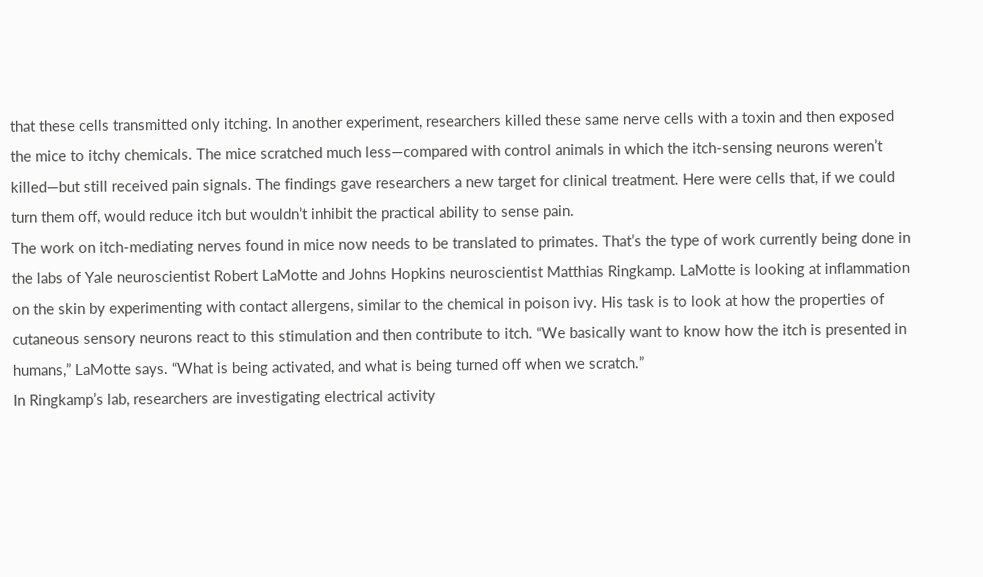that these cells transmitted only itching. In another experiment, researchers killed these same nerve cells with a toxin and then exposed the mice to itchy chemicals. The mice scratched much less—compared with control animals in which the itch-sensing neurons weren’t killed—but still received pain signals. The findings gave researchers a new target for clinical treatment. Here were cells that, if we could turn them off, would reduce itch but wouldn’t inhibit the practical ability to sense pain.
The work on itch-mediating nerves found in mice now needs to be translated to primates. That’s the type of work currently being done in the labs of Yale neuroscientist Robert LaMotte and Johns Hopkins neuroscientist Matthias Ringkamp. LaMotte is looking at inflammation on the skin by experimenting with contact allergens, similar to the chemical in poison ivy. His task is to look at how the properties of cutaneous sensory neurons react to this stimulation and then contribute to itch. “We basically want to know how the itch is presented in humans,” LaMotte says. “What is being activated, and what is being turned off when we scratch.”
In Ringkamp’s lab, researchers are investigating electrical activity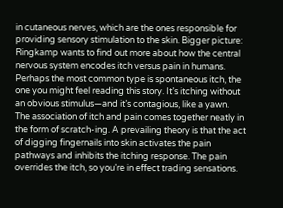in cutaneous nerves, which are the ones responsible for providing sensory stimulation to the skin. Bigger picture: Ringkamp wants to find out more about how the central nervous system encodes itch versus pain in humans.
Perhaps the most common type is spontaneous itch, the one you might feel reading this story. It’s itching without an obvious stimulus—and it’s contagious, like a yawn.
The association of itch and pain comes together neatly in the form of scratch-ing. A prevailing theory is that the act of digging fingernails into skin activates the pain pathways and inhibits the itching response. The pain overrides the itch, so you’re in effect trading sensations.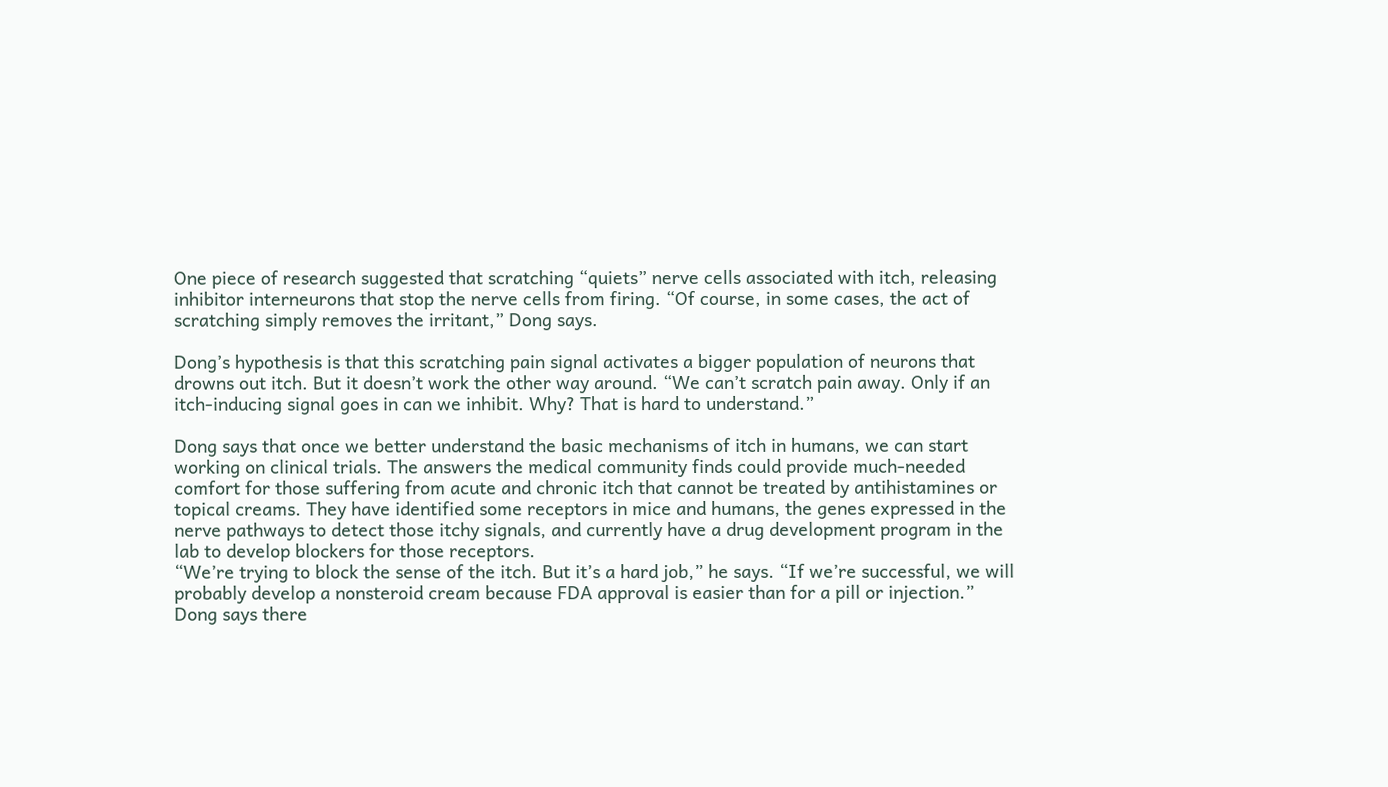One piece of research suggested that scratching “quiets” nerve cells associated with itch, releasing inhibitor interneurons that stop the nerve cells from firing. “Of course, in some cases, the act of scratching simply removes the irritant,” Dong says.

Dong’s hypothesis is that this scratching pain signal activates a bigger population of neurons that drowns out itch. But it doesn’t work the other way around. “We can’t scratch pain away. Only if an itch-inducing signal goes in can we inhibit. Why? That is hard to understand.”

Dong says that once we better understand the basic mechanisms of itch in humans, we can start working on clinical trials. The answers the medical community finds could provide much-needed comfort for those suffering from acute and chronic itch that cannot be treated by antihistamines or topical creams. They have identified some receptors in mice and humans, the genes expressed in the nerve pathways to detect those itchy signals, and currently have a drug development program in the lab to develop blockers for those receptors.
“We’re trying to block the sense of the itch. But it’s a hard job,” he says. “If we’re successful, we will probably develop a nonsteroid cream because FDA approval is easier than for a pill or injection.”
Dong says there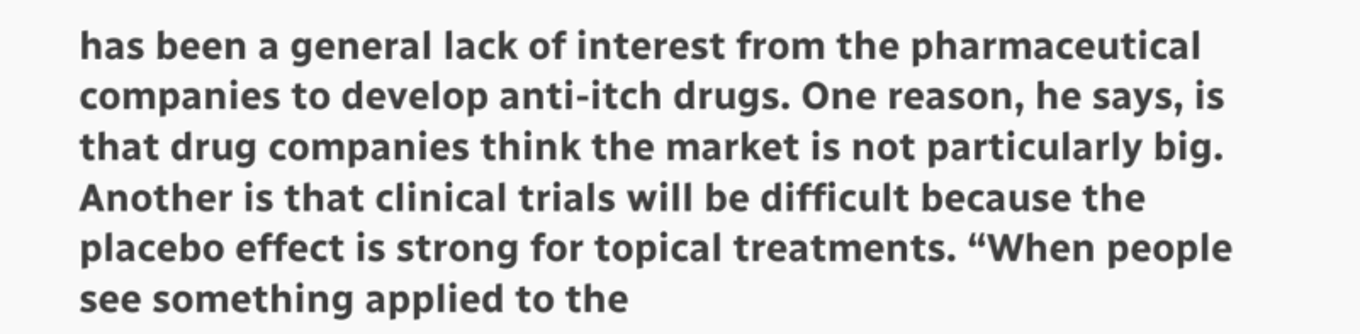has been a general lack of interest from the pharmaceutical companies to develop anti-itch drugs. One reason, he says, is that drug companies think the market is not particularly big. Another is that clinical trials will be difficult because the placebo effect is strong for topical treatments. “When people see something applied to the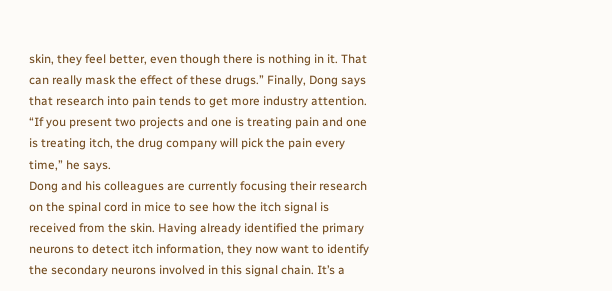skin, they feel better, even though there is nothing in it. That can really mask the effect of these drugs.” Finally, Dong says that research into pain tends to get more industry attention. “If you present two projects and one is treating pain and one is treating itch, the drug company will pick the pain every time,” he says.
Dong and his colleagues are currently focusing their research on the spinal cord in mice to see how the itch signal is received from the skin. Having already identified the primary neurons to detect itch information, they now want to identify the secondary neurons involved in this signal chain. It’s a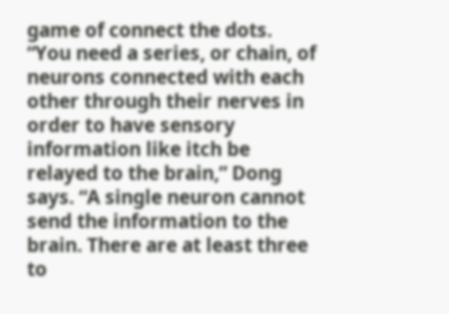game of connect the dots. “You need a series, or chain, of neurons connected with each other through their nerves in order to have sensory information like itch be relayed to the brain,” Dong says. “A single neuron cannot send the information to the brain. There are at least three to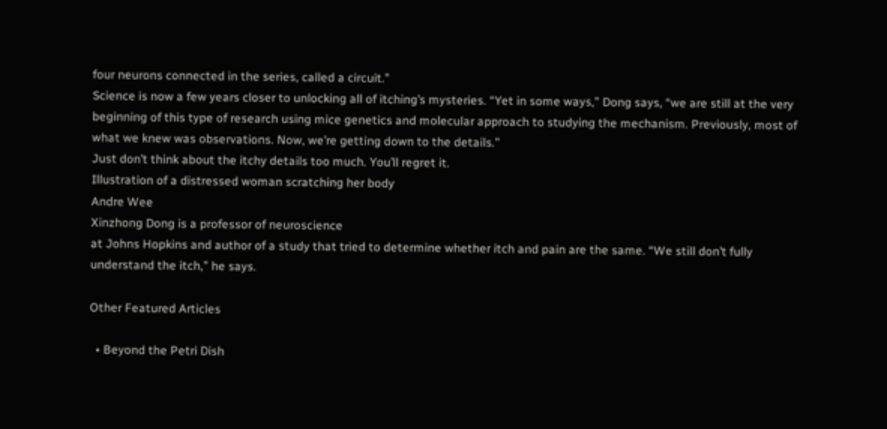four neurons connected in the series, called a circuit.”
Science is now a few years closer to unlocking all of itching’s mysteries. “Yet in some ways,” Dong says, “we are still at the very beginning of this type of research using mice genetics and molecular approach to studying the mechanism. Previously, most of what we knew was observations. Now, we’re getting down to the details.”
Just don’t think about the itchy details too much. You’ll regret it.
Illustration of a distressed woman scratching her body
Andre Wee
Xinzhong Dong is a professor of neuroscience
at Johns Hopkins and author of a study that tried to determine whether itch and pain are the same. “We still don’t fully understand the itch,” he says.

Other Featured Articles

  • Beyond the Petri Dish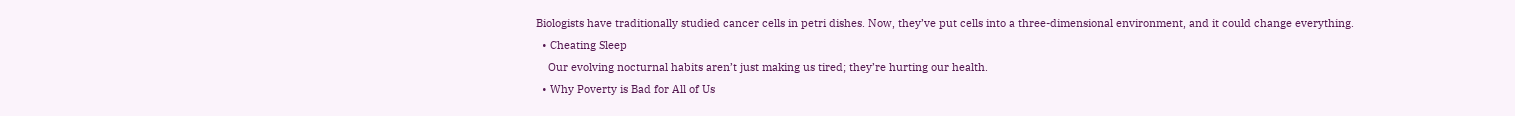Biologists have traditionally studied cancer cells in petri dishes. Now, they’ve put cells into a three-dimensional environment, and it could change everything.
  • Cheating Sleep
    Our evolving nocturnal habits aren’t just making us tired; they’re hurting our health.
  • Why Poverty is Bad for All of Us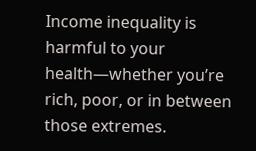Income inequality is harmful to your health—whether you’re rich, poor, or in between those extremes.